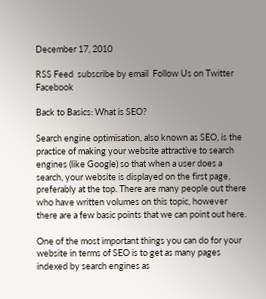December 17, 2010

RSS Feed  subscribe by email  Follow Us on Twitter  Facebook

Back to Basics: What is SEO?

Search engine optimisation, also known as SEO, is the practice of making your website attractive to search engines (like Google) so that when a user does a search, your website is displayed on the first page, preferably at the top. There are many people out there who have written volumes on this topic, however there are a few basic points that we can point out here.

One of the most important things you can do for your website in terms of SEO is to get as many pages indexed by search engines as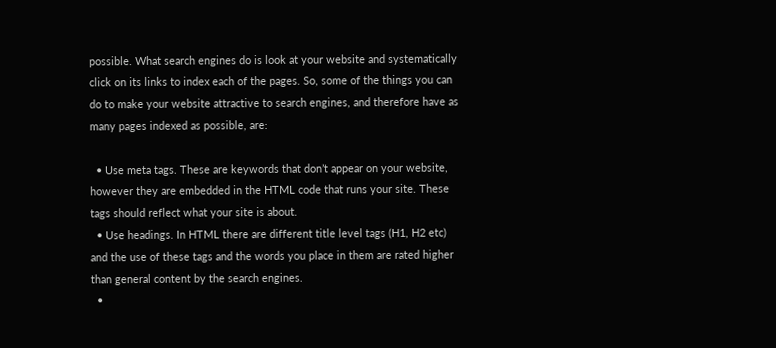possible. What search engines do is look at your website and systematically click on its links to index each of the pages. So, some of the things you can do to make your website attractive to search engines, and therefore have as many pages indexed as possible, are:

  • Use meta tags. These are keywords that don’t appear on your website, however they are embedded in the HTML code that runs your site. These tags should reflect what your site is about.
  • Use headings. In HTML there are different title level tags (H1, H2 etc) and the use of these tags and the words you place in them are rated higher than general content by the search engines.
  •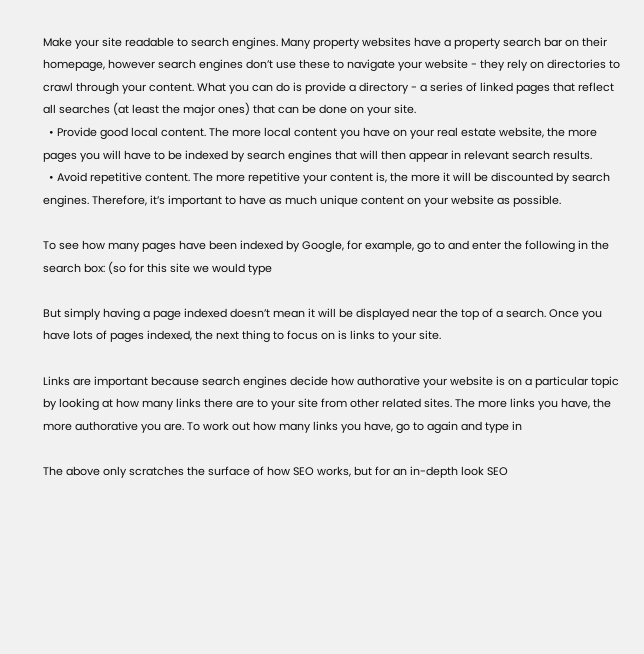Make your site readable to search engines. Many property websites have a property search bar on their homepage, however search engines don’t use these to navigate your website - they rely on directories to crawl through your content. What you can do is provide a directory - a series of linked pages that reflect all searches (at least the major ones) that can be done on your site.
  • Provide good local content. The more local content you have on your real estate website, the more pages you will have to be indexed by search engines that will then appear in relevant search results.
  • Avoid repetitive content. The more repetitive your content is, the more it will be discounted by search engines. Therefore, it’s important to have as much unique content on your website as possible.

To see how many pages have been indexed by Google, for example, go to and enter the following in the search box: (so for this site we would type

But simply having a page indexed doesn’t mean it will be displayed near the top of a search. Once you have lots of pages indexed, the next thing to focus on is links to your site.

Links are important because search engines decide how authorative your website is on a particular topic by looking at how many links there are to your site from other related sites. The more links you have, the more authorative you are. To work out how many links you have, go to again and type in

The above only scratches the surface of how SEO works, but for an in-depth look SEO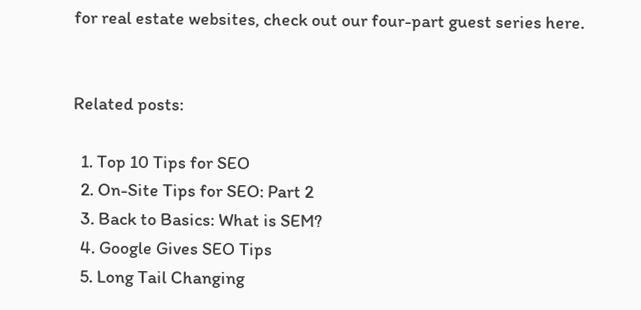for real estate websites, check out our four-part guest series here.


Related posts:

  1. Top 10 Tips for SEO
  2. On-Site Tips for SEO: Part 2
  3. Back to Basics: What is SEM?
  4. Google Gives SEO Tips
  5. Long Tail Changing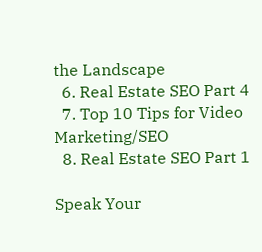the Landscape
  6. Real Estate SEO Part 4
  7. Top 10 Tips for Video Marketing/SEO
  8. Real Estate SEO Part 1

Speak Your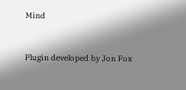Mind


Plugin developed by Jon Fox